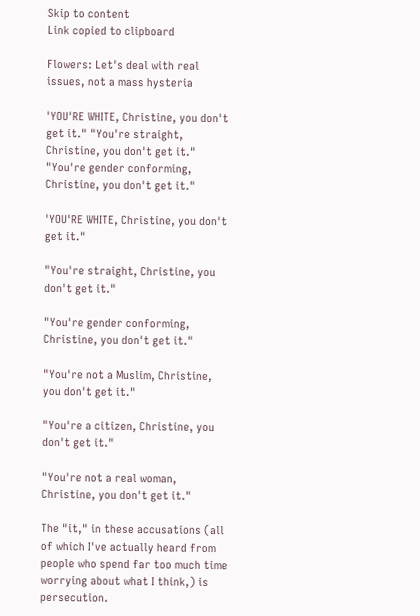Skip to content
Link copied to clipboard

Flowers: Let's deal with real issues, not a mass hysteria

'YOU'RE WHITE, Christine, you don't get it." "You're straight, Christine, you don't get it." "You're gender conforming, Christine, you don't get it."

'YOU'RE WHITE, Christine, you don't get it."

"You're straight, Christine, you don't get it."

"You're gender conforming, Christine, you don't get it."

"You're not a Muslim, Christine, you don't get it."

"You're a citizen, Christine, you don't get it."

"You're not a real woman, Christine, you don't get it."

The "it," in these accusations (all of which I've actually heard from people who spend far too much time worrying about what I think,) is persecution.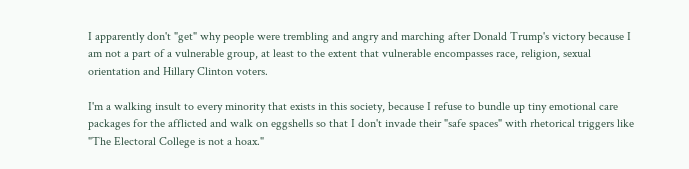I apparently don't "get" why people were trembling and angry and marching after Donald Trump's victory because I am not a part of a vulnerable group, at least to the extent that vulnerable encompasses race, religion, sexual orientation and Hillary Clinton voters.

I'm a walking insult to every minority that exists in this society, because I refuse to bundle up tiny emotional care packages for the afflicted and walk on eggshells so that I don't invade their "safe spaces" with rhetorical triggers like "The Electoral College is not a hoax."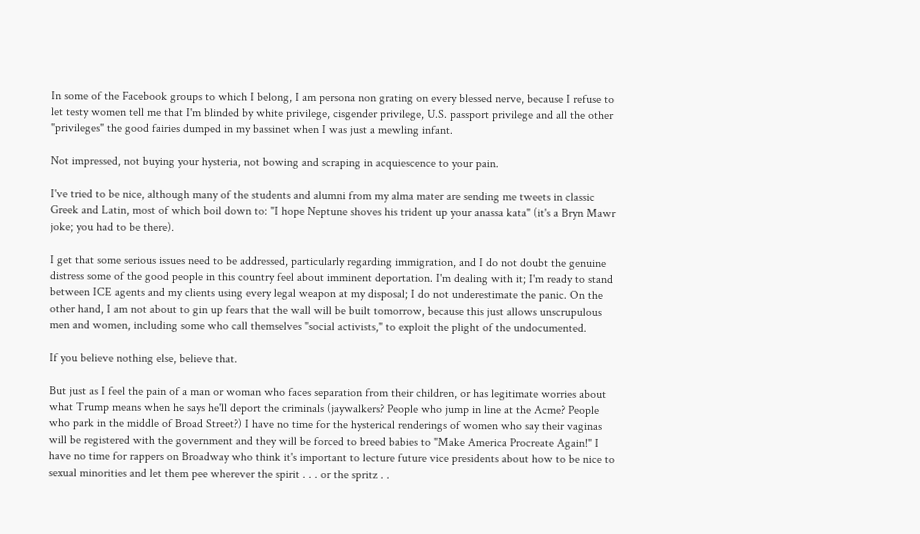In some of the Facebook groups to which I belong, I am persona non grating on every blessed nerve, because I refuse to let testy women tell me that I'm blinded by white privilege, cisgender privilege, U.S. passport privilege and all the other "privileges" the good fairies dumped in my bassinet when I was just a mewling infant.

Not impressed, not buying your hysteria, not bowing and scraping in acquiescence to your pain.

I've tried to be nice, although many of the students and alumni from my alma mater are sending me tweets in classic Greek and Latin, most of which boil down to: "I hope Neptune shoves his trident up your anassa kata" (it's a Bryn Mawr joke; you had to be there).

I get that some serious issues need to be addressed, particularly regarding immigration, and I do not doubt the genuine distress some of the good people in this country feel about imminent deportation. I'm dealing with it; I'm ready to stand between ICE agents and my clients using every legal weapon at my disposal; I do not underestimate the panic. On the other hand, I am not about to gin up fears that the wall will be built tomorrow, because this just allows unscrupulous men and women, including some who call themselves "social activists," to exploit the plight of the undocumented.

If you believe nothing else, believe that.

But just as I feel the pain of a man or woman who faces separation from their children, or has legitimate worries about what Trump means when he says he'll deport the criminals (jaywalkers? People who jump in line at the Acme? People who park in the middle of Broad Street?) I have no time for the hysterical renderings of women who say their vaginas will be registered with the government and they will be forced to breed babies to "Make America Procreate Again!" I have no time for rappers on Broadway who think it's important to lecture future vice presidents about how to be nice to sexual minorities and let them pee wherever the spirit . . . or the spritz . .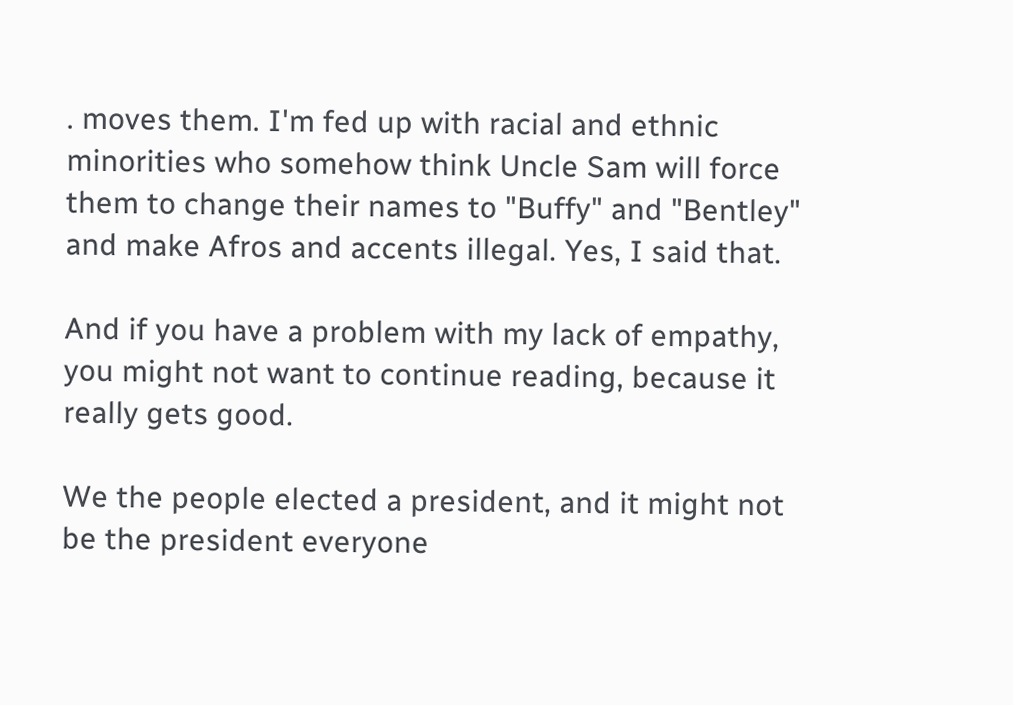. moves them. I'm fed up with racial and ethnic minorities who somehow think Uncle Sam will force them to change their names to "Buffy" and "Bentley" and make Afros and accents illegal. Yes, I said that.

And if you have a problem with my lack of empathy, you might not want to continue reading, because it really gets good.

We the people elected a president, and it might not be the president everyone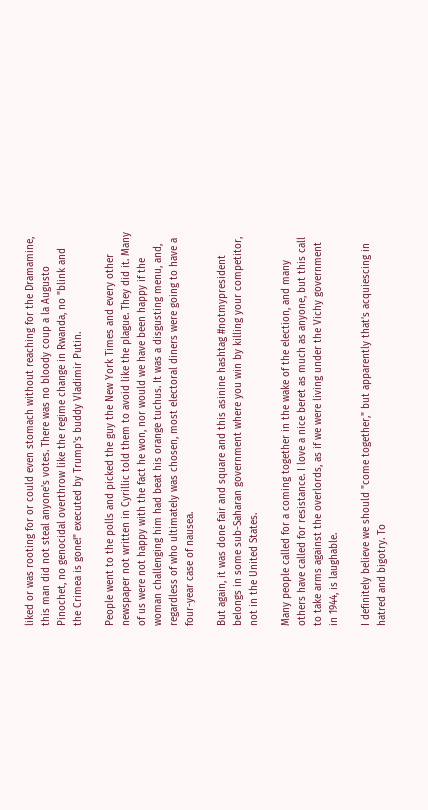liked or was rooting for or could even stomach without reaching for the Dramamine, this man did not steal anyone's votes. There was no bloody coup a la Augusto Pinochet, no genocidal overthrow like the regime change in Rwanda, no "blink and the Crimea is gone!" executed by Trump's buddy Vladimir Putin.

People went to the polls and picked the guy the New York Times and every other newspaper not written in Cyrillic told them to avoid like the plague. They did it. Many of us were not happy with the fact he won, nor would we have been happy if the woman challenging him had beat his orange tuchus. It was a disgusting menu, and, regardless of who ultimately was chosen, most electoral diners were going to have a four-year case of nausea.

But again, it was done fair and square and this asinine hashtag #notmypresident belongs in some sub-Saharan government where you win by killing your competitor, not in the United States.

Many people called for a coming together in the wake of the election, and many others have called for resistance. I love a nice beret as much as anyone, but this call to take arms against the overlords, as if we were living under the Vichy government in 1944, is laughable.

I definitely believe we should "come together," but apparently that's acquiescing in hatred and bigotry. To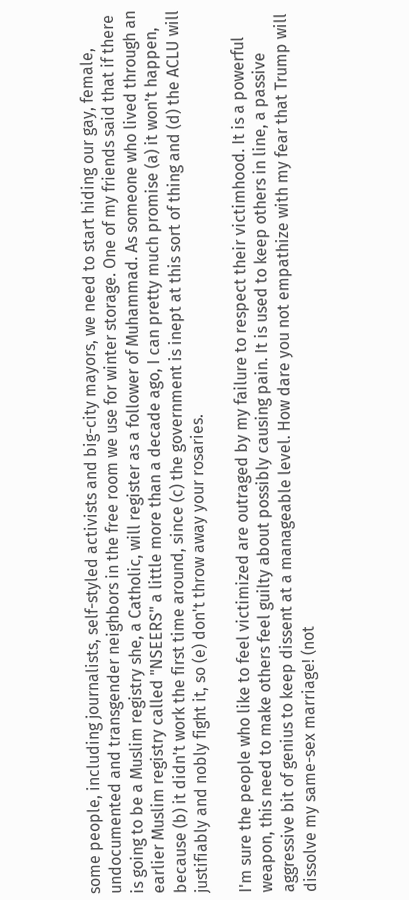some people, including journalists, self-styled activists and big-city mayors, we need to start hiding our gay, female, undocumented and transgender neighbors in the free room we use for winter storage. One of my friends said that if there is going to be a Muslim registry she, a Catholic, will register as a follower of Muhammad. As someone who lived through an earlier Muslim registry called "NSEERS" a little more than a decade ago, I can pretty much promise (a) it won't happen, because (b) it didn't work the first time around, since (c) the government is inept at this sort of thing and (d) the ACLU will justifiably and nobly fight it, so (e) don't throw away your rosaries.

I'm sure the people who like to feel victimized are outraged by my failure to respect their victimhood. It is a powerful weapon, this need to make others feel guilty about possibly causing pain. It is used to keep others in line, a passive aggressive bit of genius to keep dissent at a manageable level. How dare you not empathize with my fear that Trump will dissolve my same-sex marriage! (not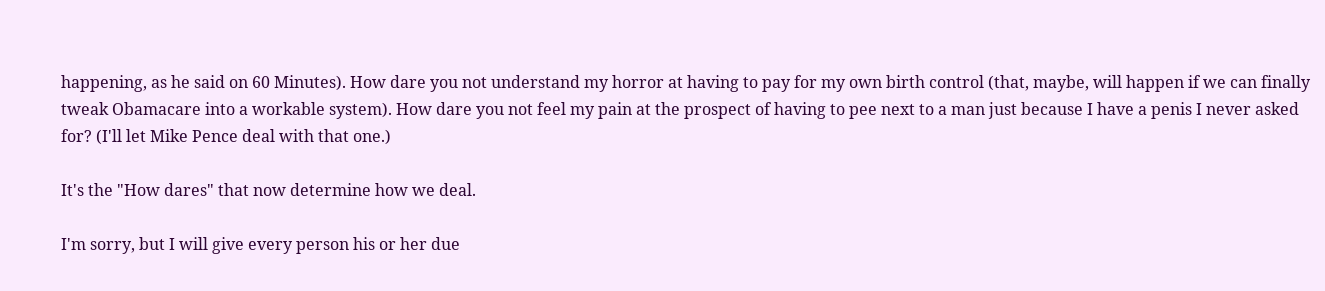happening, as he said on 60 Minutes). How dare you not understand my horror at having to pay for my own birth control (that, maybe, will happen if we can finally tweak Obamacare into a workable system). How dare you not feel my pain at the prospect of having to pee next to a man just because I have a penis I never asked for? (I'll let Mike Pence deal with that one.)

It's the "How dares" that now determine how we deal.

I'm sorry, but I will give every person his or her due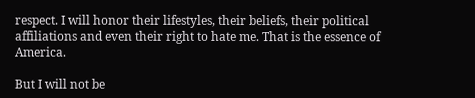respect. I will honor their lifestyles, their beliefs, their political affiliations and even their right to hate me. That is the essence of America.

But I will not be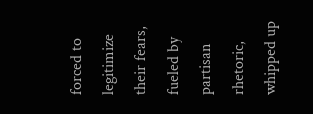forced to legitimize their fears, fueled by partisan rhetoric, whipped up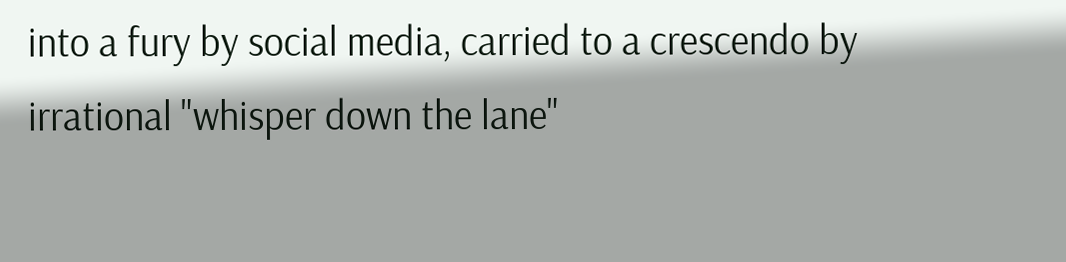into a fury by social media, carried to a crescendo by irrational "whisper down the lane"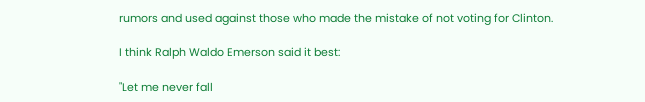rumors and used against those who made the mistake of not voting for Clinton.

I think Ralph Waldo Emerson said it best:

"Let me never fall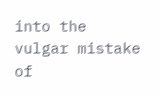into the vulgar mistake of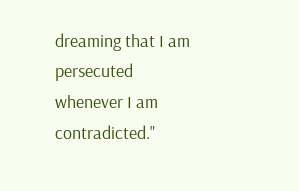dreaming that I am persecuted whenever I am contradicted."